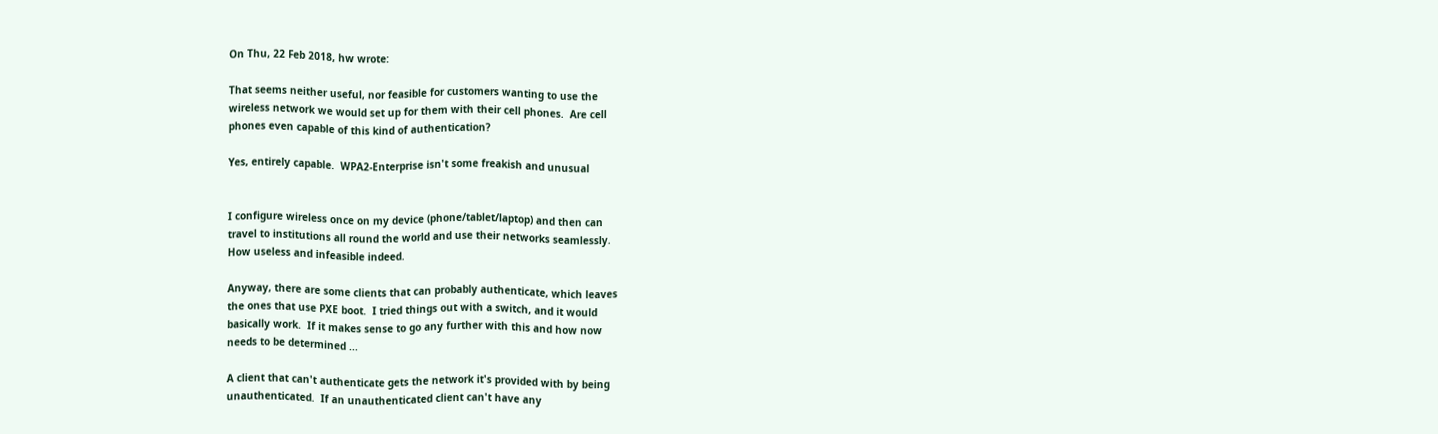On Thu, 22 Feb 2018, hw wrote:

That seems neither useful, nor feasible for customers wanting to use the
wireless network we would set up for them with their cell phones.  Are cell
phones even capable of this kind of authentication?

Yes, entirely capable.  WPA2-Enterprise isn't some freakish and unusual


I configure wireless once on my device (phone/tablet/laptop) and then can
travel to institutions all round the world and use their networks seamlessly.
How useless and infeasible indeed.

Anyway, there are some clients that can probably authenticate, which leaves
the ones that use PXE boot.  I tried things out with a switch, and it would
basically work.  If it makes sense to go any further with this and how now
needs to be determined ...

A client that can't authenticate gets the network it's provided with by being
unauthenticated.  If an unauthenticated client can't have any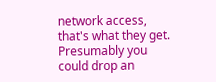network access,
that's what they get.  Presumably you could drop an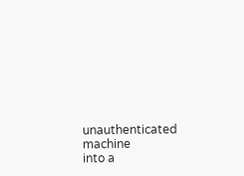unauthenticated machine
into a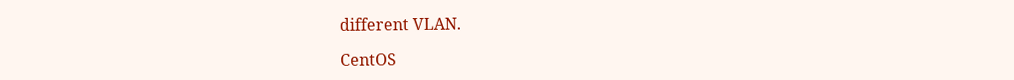different VLAN.

CentOS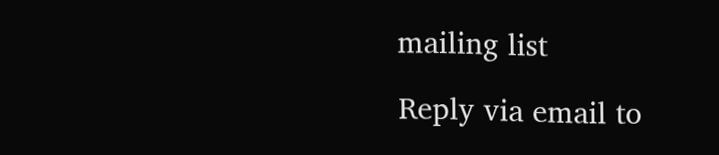mailing list

Reply via email to